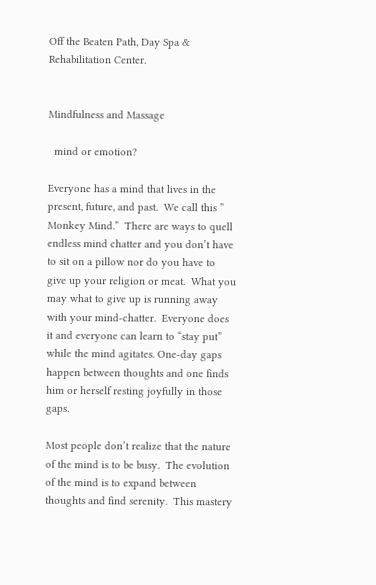Off the Beaten Path, Day Spa & Rehabilitation Center.


Mindfulness and Massage

  mind or emotion?

Everyone has a mind that lives in the present, future, and past.  We call this ” Monkey Mind.”  There are ways to quell endless mind chatter and you don’t have to sit on a pillow nor do you have to give up your religion or meat.  What you may what to give up is running away with your mind-chatter.  Everyone does it and everyone can learn to “stay put” while the mind agitates. One-day gaps happen between thoughts and one finds him or herself resting joyfully in those gaps.

Most people don’t realize that the nature of the mind is to be busy.  The evolution of the mind is to expand between thoughts and find serenity.  This mastery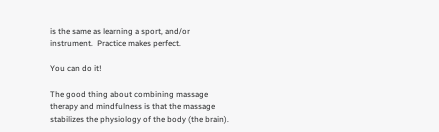is the same as learning a sport, and/or instrument.  Practice makes perfect.

You can do it!

The good thing about combining massage therapy and mindfulness is that the massage stabilizes the physiology of the body (the brain).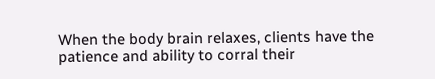When the body brain relaxes, clients have the patience and ability to corral their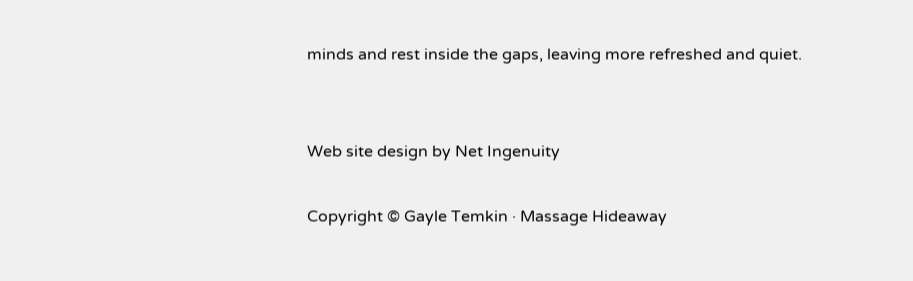minds and rest inside the gaps, leaving more refreshed and quiet.


Web site design by Net Ingenuity

Copyright © Gayle Temkin · Massage Hideaway